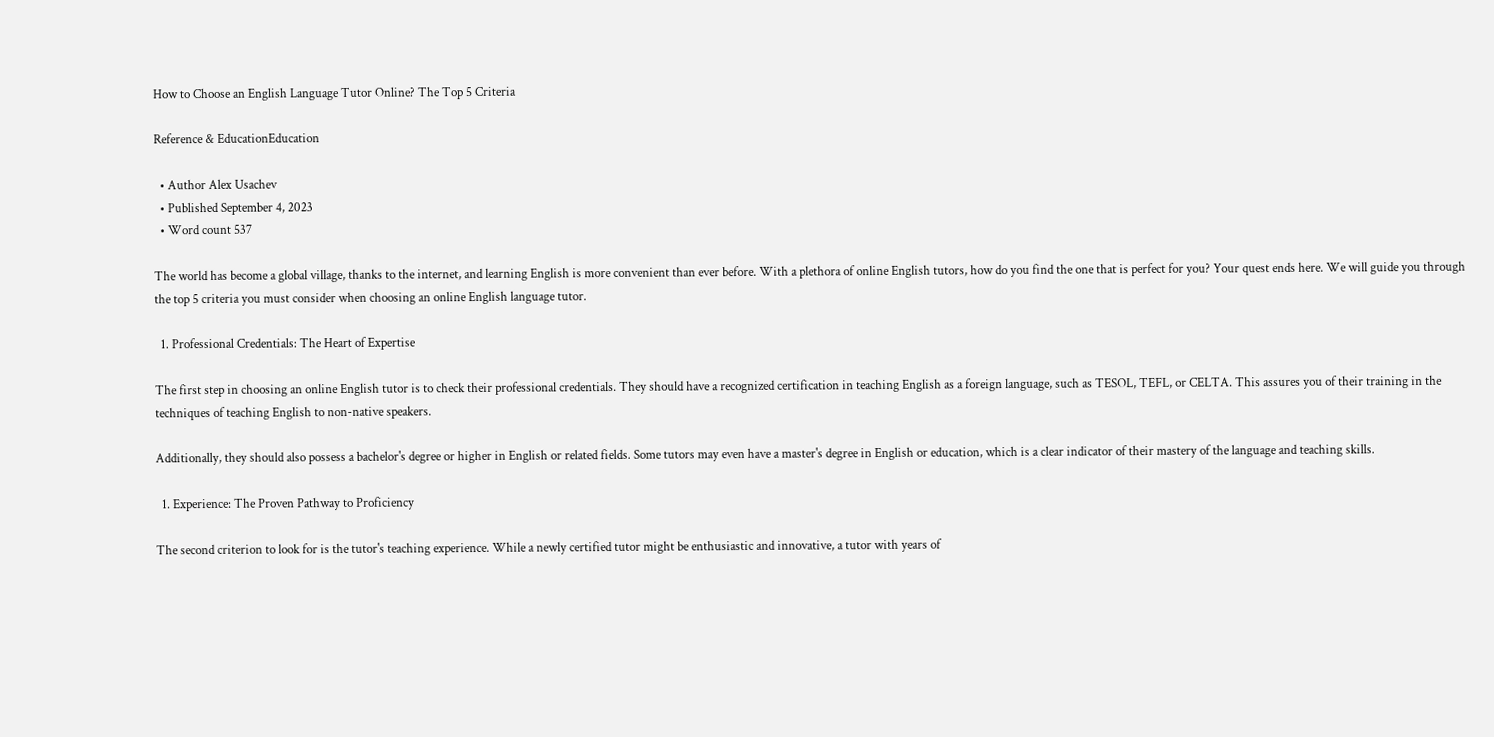How to Choose an English Language Tutor Online? The Top 5 Criteria

Reference & EducationEducation

  • Author Alex Usachev
  • Published September 4, 2023
  • Word count 537

The world has become a global village, thanks to the internet, and learning English is more convenient than ever before. With a plethora of online English tutors, how do you find the one that is perfect for you? Your quest ends here. We will guide you through the top 5 criteria you must consider when choosing an online English language tutor.

  1. Professional Credentials: The Heart of Expertise

The first step in choosing an online English tutor is to check their professional credentials. They should have a recognized certification in teaching English as a foreign language, such as TESOL, TEFL, or CELTA. This assures you of their training in the techniques of teaching English to non-native speakers.

Additionally, they should also possess a bachelor's degree or higher in English or related fields. Some tutors may even have a master's degree in English or education, which is a clear indicator of their mastery of the language and teaching skills.

  1. Experience: The Proven Pathway to Proficiency

The second criterion to look for is the tutor's teaching experience. While a newly certified tutor might be enthusiastic and innovative, a tutor with years of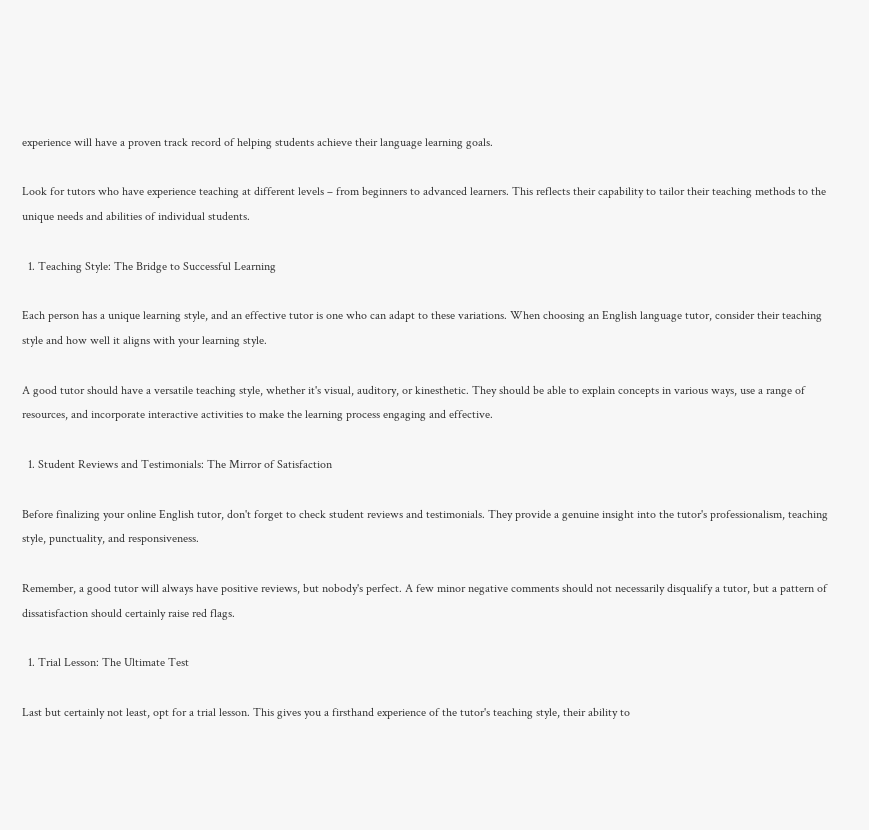experience will have a proven track record of helping students achieve their language learning goals.

Look for tutors who have experience teaching at different levels – from beginners to advanced learners. This reflects their capability to tailor their teaching methods to the unique needs and abilities of individual students.

  1. Teaching Style: The Bridge to Successful Learning

Each person has a unique learning style, and an effective tutor is one who can adapt to these variations. When choosing an English language tutor, consider their teaching style and how well it aligns with your learning style.

A good tutor should have a versatile teaching style, whether it's visual, auditory, or kinesthetic. They should be able to explain concepts in various ways, use a range of resources, and incorporate interactive activities to make the learning process engaging and effective.

  1. Student Reviews and Testimonials: The Mirror of Satisfaction

Before finalizing your online English tutor, don't forget to check student reviews and testimonials. They provide a genuine insight into the tutor's professionalism, teaching style, punctuality, and responsiveness.

Remember, a good tutor will always have positive reviews, but nobody's perfect. A few minor negative comments should not necessarily disqualify a tutor, but a pattern of dissatisfaction should certainly raise red flags.

  1. Trial Lesson: The Ultimate Test

Last but certainly not least, opt for a trial lesson. This gives you a firsthand experience of the tutor's teaching style, their ability to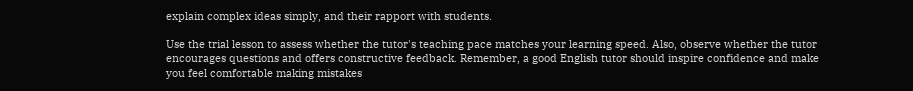explain complex ideas simply, and their rapport with students.

Use the trial lesson to assess whether the tutor's teaching pace matches your learning speed. Also, observe whether the tutor encourages questions and offers constructive feedback. Remember, a good English tutor should inspire confidence and make you feel comfortable making mistakes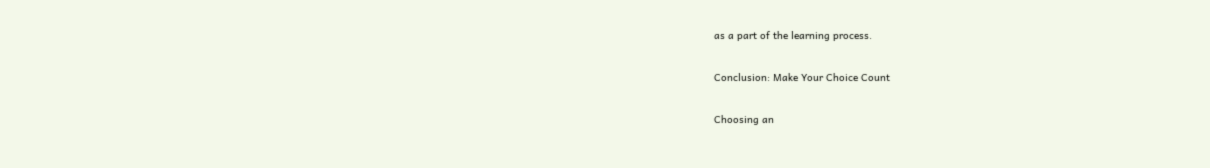as a part of the learning process.

Conclusion: Make Your Choice Count

Choosing an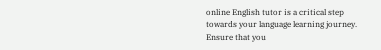online English tutor is a critical step towards your language learning journey. Ensure that you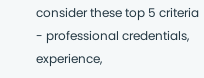consider these top 5 criteria - professional credentials, experience,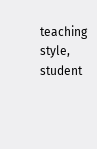teaching style, student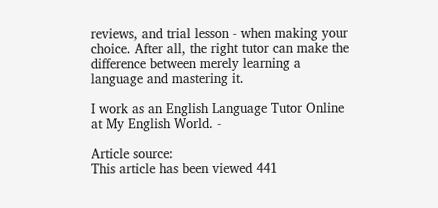reviews, and trial lesson - when making your choice. After all, the right tutor can make the difference between merely learning a language and mastering it.

I work as an English Language Tutor Online at My English World. -

Article source:
This article has been viewed 441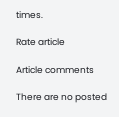times.

Rate article

Article comments

There are no posted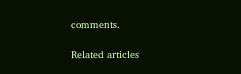comments.

Related articles